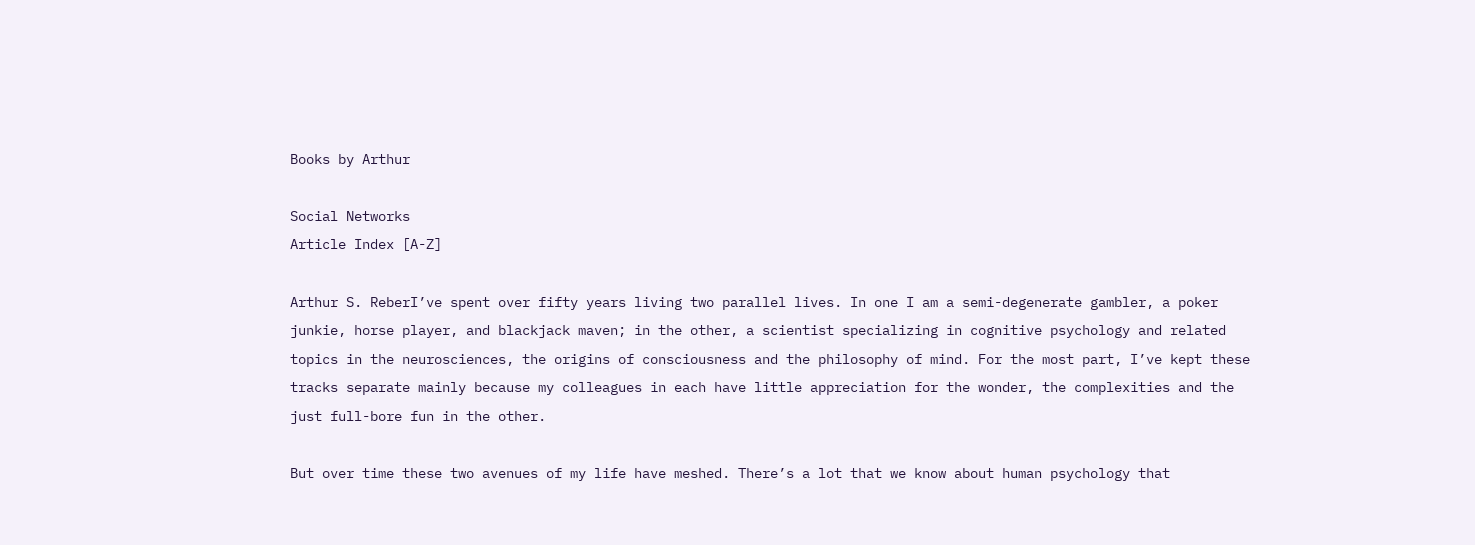Books by Arthur

Social Networks
Article Index [A-Z]

Arthur S. ReberI’ve spent over fifty years living two parallel lives. In one I am a semi-degenerate gambler, a poker junkie, horse player, and blackjack maven; in the other, a scientist specializing in cognitive psychology and related topics in the neurosciences, the origins of consciousness and the philosophy of mind. For the most part, I’ve kept these tracks separate mainly because my colleagues in each have little appreciation for the wonder, the complexities and the just full-bore fun in the other.

But over time these two avenues of my life have meshed. There’s a lot that we know about human psychology that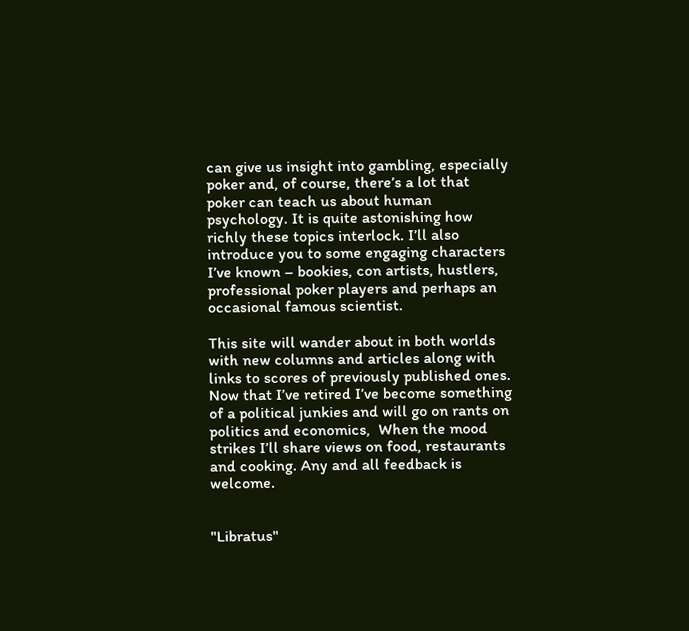can give us insight into gambling, especially poker and, of course, there’s a lot that poker can teach us about human psychology. It is quite astonishing how richly these topics interlock. I’ll also introduce you to some engaging characters I’ve known – bookies, con artists, hustlers, professional poker players and perhaps an occasional famous scientist.

This site will wander about in both worlds with new columns and articles along with links to scores of previously published ones. Now that I’ve retired I’ve become something of a political junkies and will go on rants on politics and economics,  When the mood strikes I’ll share views on food, restaurants and cooking. Any and all feedback is welcome.


"Libratus"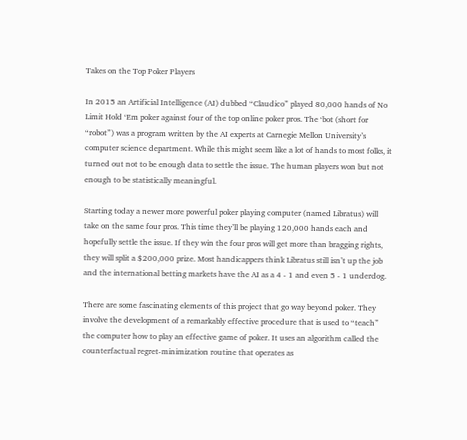Takes on the Top Poker Players

In 2015 an Artificial Intelligence (AI) dubbed “Claudico” played 80,000 hands of No Limit Hold ‘Em poker against four of the top online poker pros. The ‘bot (short for “robot”) was a program written by the AI experts at Carnegie Mellon University’s computer science department. While this might seem like a lot of hands to most folks, it turned out not to be enough data to settle the issue. The human players won but not enough to be statistically meaningful.

Starting today a newer more powerful poker playing computer (named Libratus) will take on the same four pros. This time they’ll be playing 120,000 hands each and hopefully settle the issue. If they win the four pros will get more than bragging rights, they will split a $200,000 prize. Most handicappers think Libratus still isn’t up the job and the international betting markets have the AI as a 4 - 1 and even 5 - 1 underdog.

There are some fascinating elements of this project that go way beyond poker. They involve the development of a remarkably effective procedure that is used to “teach” the computer how to play an effective game of poker. It uses an algorithm called the counterfactual regret-minimization routine that operates as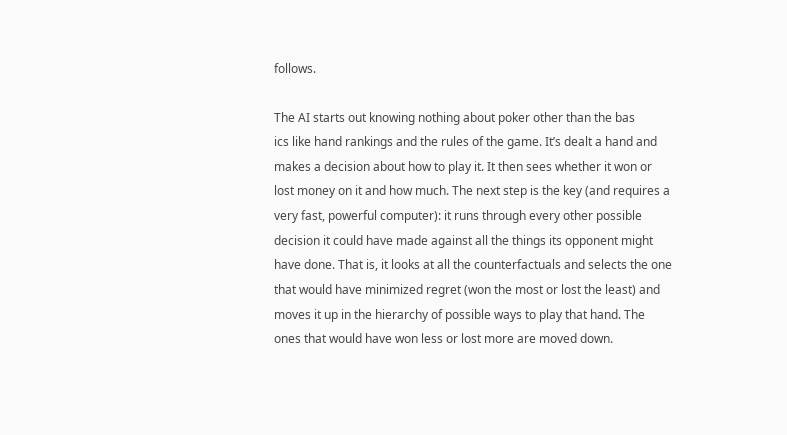follows.

The AI starts out knowing nothing about poker other than the bas
ics like hand rankings and the rules of the game. It’s dealt a hand and makes a decision about how to play it. It then sees whether it won or lost money on it and how much. The next step is the key (and requires a very fast, powerful computer): it runs through every other possible decision it could have made against all the things its opponent might have done. That is, it looks at all the counterfactuals and selects the one that would have minimized regret (won the most or lost the least) and moves it up in the hierarchy of possible ways to play that hand. The ones that would have won less or lost more are moved down.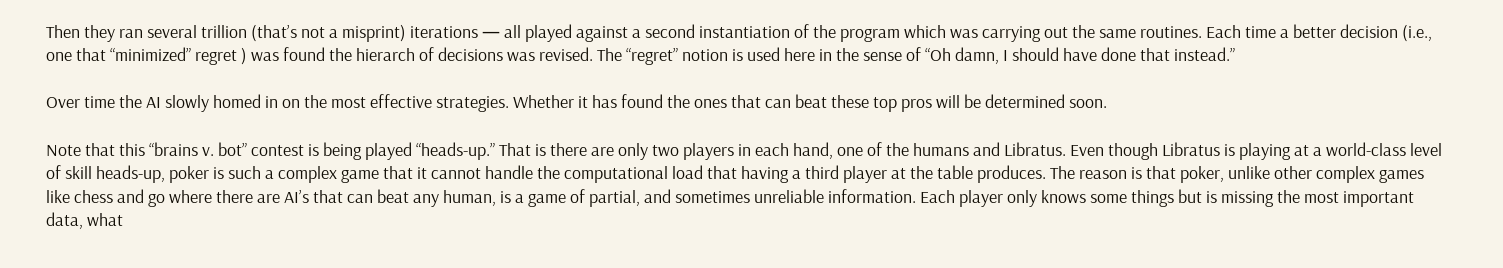Then they ran several trillion (that’s not a misprint) iterations — all played against a second instantiation of the program which was carrying out the same routines. Each time a better decision (i.e., one that “minimized” regret ) was found the hierarch of decisions was revised. The “regret” notion is used here in the sense of “Oh damn, I should have done that instead.”

Over time the AI slowly homed in on the most effective strategies. Whether it has found the ones that can beat these top pros will be determined soon.

Note that this “brains v. bot” contest is being played “heads-up.” That is there are only two players in each hand, one of the humans and Libratus. Even though Libratus is playing at a world-class level of skill heads-up, poker is such a complex game that it cannot handle the computational load that having a third player at the table produces. The reason is that poker, unlike other complex games like chess and go where there are AI’s that can beat any human, is a game of partial, and sometimes unreliable information. Each player only knows some things but is missing the most important data, what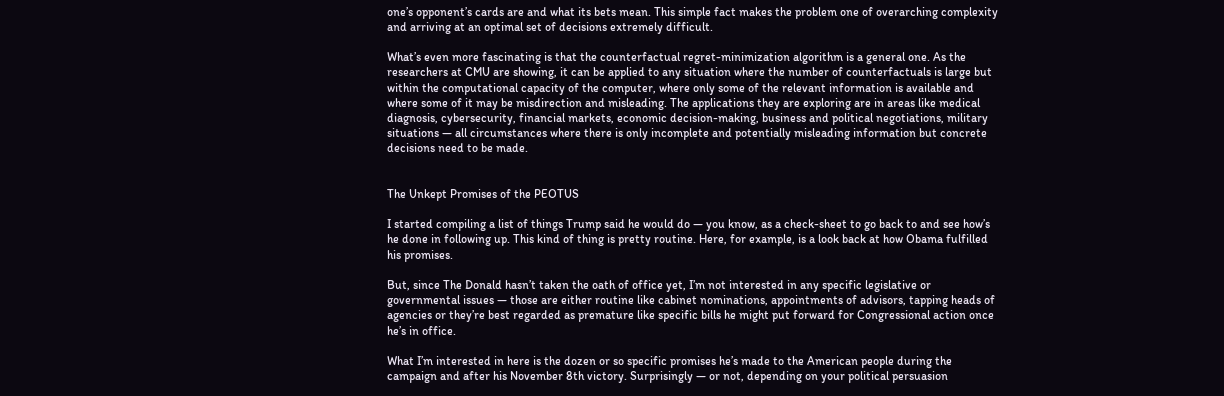one’s opponent’s cards are and what its bets mean. This simple fact makes the problem one of overarching complexity and arriving at an optimal set of decisions extremely difficult.

What’s even more fascinating is that the counterfactual regret-minimization algorithm is a general one. As the researchers at CMU are showing, it can be applied to any situation where the number of counterfactuals is large but within the computational capacity of the computer, where only some of the relevant information is available and where some of it may be misdirection and misleading. The applications they are exploring are in areas like medical diagnosis, cybersecurity, financial markets, economic decision-making, business and political negotiations, military situations — all circumstances where there is only incomplete and potentially misleading information but concrete decisions need to be made.


The Unkept Promises of the PEOTUS

I started compiling a list of things Trump said he would do — you know, as a check-sheet to go back to and see how’s he done in following up. This kind of thing is pretty routine. Here, for example, is a look back at how Obama fulfilled his promises.

But, since The Donald hasn’t taken the oath of office yet, I’m not interested in any specific legislative or governmental issues — those are either routine like cabinet nominations, appointments of advisors, tapping heads of agencies or they’re best regarded as premature like specific bills he might put forward for Congressional action once he’s in office.

What I’m interested in here is the dozen or so specific promises he’s made to the American people during the campaign and after his November 8th victory. Surprisingly — or not, depending on your political persuasion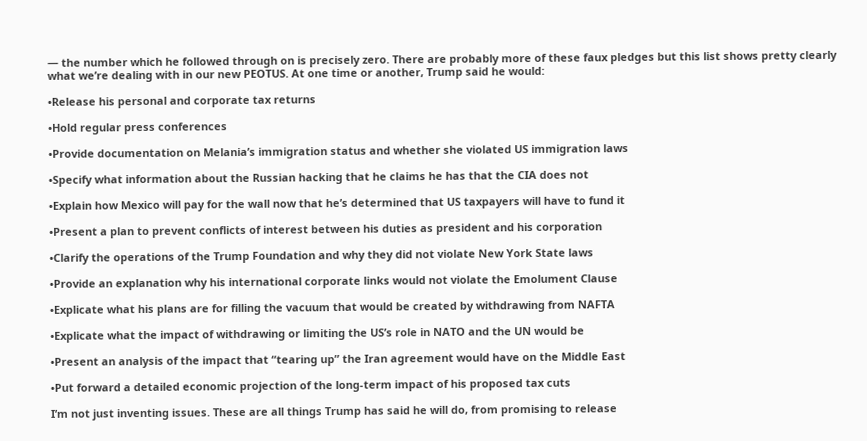— the number which he followed through on is precisely zero. There are probably more of these faux pledges but this list shows pretty clearly what we’re dealing with in our new PEOTUS. At one time or another, Trump said he would:

•Release his personal and corporate tax returns

•Hold regular press conferences

•Provide documentation on Melania’s immigration status and whether she violated US immigration laws

•Specify what information about the Russian hacking that he claims he has that the CIA does not

•Explain how Mexico will pay for the wall now that he’s determined that US taxpayers will have to fund it

•Present a plan to prevent conflicts of interest between his duties as president and his corporation

•Clarify the operations of the Trump Foundation and why they did not violate New York State laws

•Provide an explanation why his international corporate links would not violate the Emolument Clause

•Explicate what his plans are for filling the vacuum that would be created by withdrawing from NAFTA

•Explicate what the impact of withdrawing or limiting the US’s role in NATO and the UN would be

•Present an analysis of the impact that “tearing up” the Iran agreement would have on the Middle East

•Put forward a detailed economic projection of the long-term impact of his proposed tax cuts

I’m not just inventing issues. These are all things Trump has said he will do, from promising to release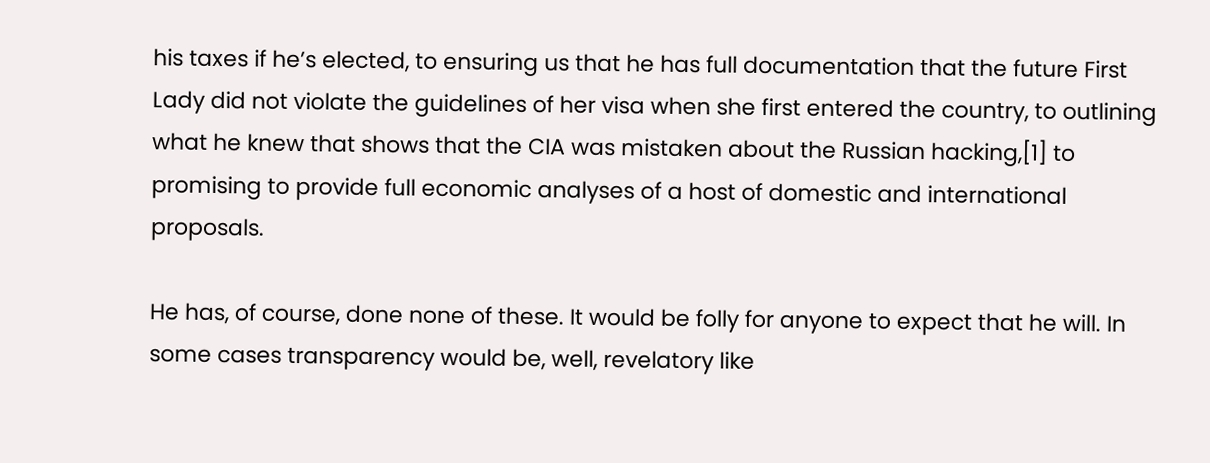his taxes if he’s elected, to ensuring us that he has full documentation that the future First Lady did not violate the guidelines of her visa when she first entered the country, to outlining what he knew that shows that the CIA was mistaken about the Russian hacking,[1] to promising to provide full economic analyses of a host of domestic and international proposals.

He has, of course, done none of these. It would be folly for anyone to expect that he will. In some cases transparency would be, well, revelatory like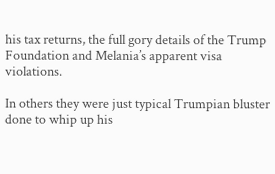his tax returns, the full gory details of the Trump Foundation and Melania’s apparent visa violations.

In others they were just typical Trumpian bluster done to whip up his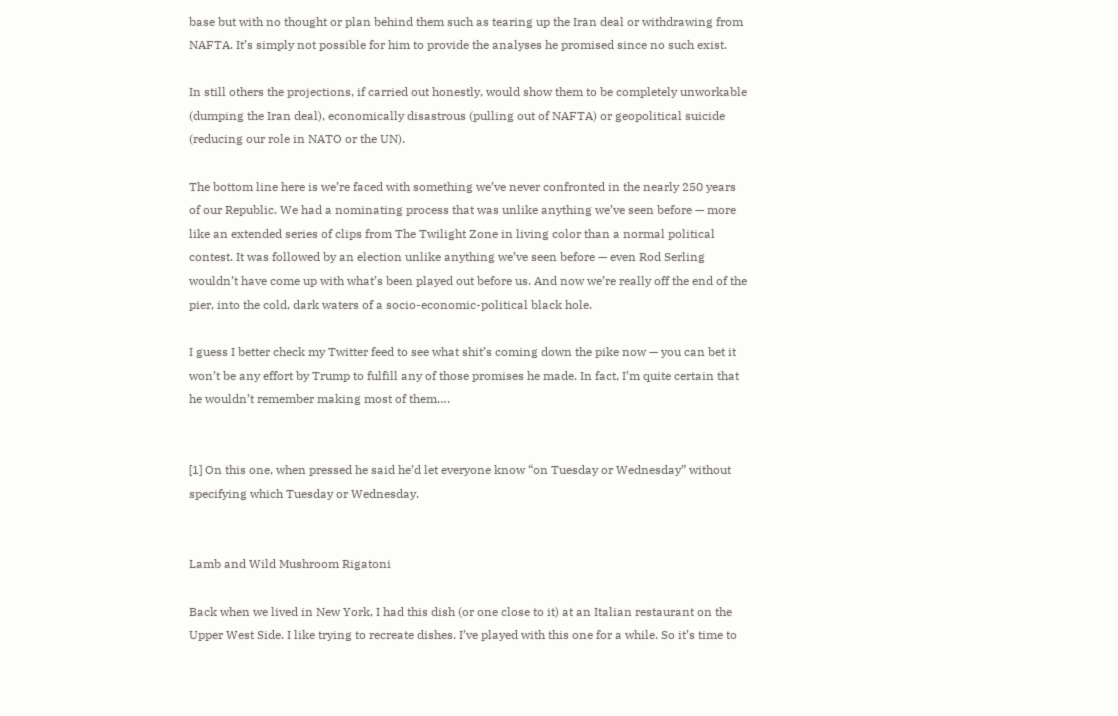base but with no thought or plan behind them such as tearing up the Iran deal or withdrawing from NAFTA. It’s simply not possible for him to provide the analyses he promised since no such exist.

In still others the projections, if carried out honestly, would show them to be completely unworkable (dumping the Iran deal), economically disastrous (pulling out of NAFTA) or geopolitical suicide (reducing our role in NATO or the UN).

The bottom line here is we’re faced with something we’ve never confronted in the nearly 250 years of our Republic. We had a nominating process that was unlike anything we’ve seen before — more like an extended series of clips from The Twilight Zone in living color than a normal political contest. It was followed by an election unlike anything we’ve seen before — even Rod Serling wouldn’t have come up with what’s been played out before us. And now we’re really off the end of the pier, into the cold, dark waters of a socio-economic-political black hole.

I guess I better check my Twitter feed to see what shit’s coming down the pike now — you can bet it won’t be any effort by Trump to fulfill any of those promises he made. In fact, I’m quite certain that he wouldn’t remember making most of them….


[1] On this one, when pressed he said he’d let everyone know “on Tuesday or Wednesday” without specifying which Tuesday or Wednesday.


Lamb and Wild Mushroom Rigatoni

Back when we lived in New York, I had this dish (or one close to it) at an Italian restaurant on the Upper West Side. I like trying to recreate dishes. I’ve played with this one for a while. So it’s time to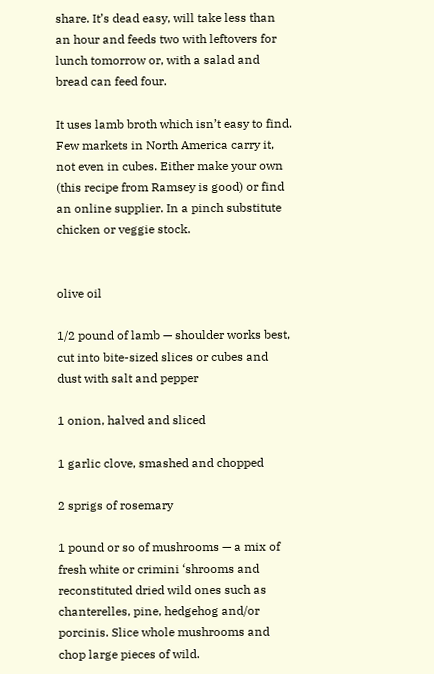share. It’s dead easy, will take less than an hour and feeds two with leftovers for lunch tomorrow or, with a salad and bread can feed four.

It uses lamb broth which isn’t easy to find. Few markets in North America carry it, not even in cubes. Either make your own (this recipe from Ramsey is good) or find an online supplier. In a pinch substitute chicken or veggie stock.


olive oil

1/2 pound of lamb — shoulder works best, cut into bite-sized slices or cubes and dust with salt and pepper

1 onion, halved and sliced

1 garlic clove, smashed and chopped

2 sprigs of rosemary

1 pound or so of mushrooms — a mix of fresh white or crimini ‘shrooms and reconstituted dried wild ones such as chanterelles, pine, hedgehog and/or porcinis. Slice whole mushrooms and chop large pieces of wild.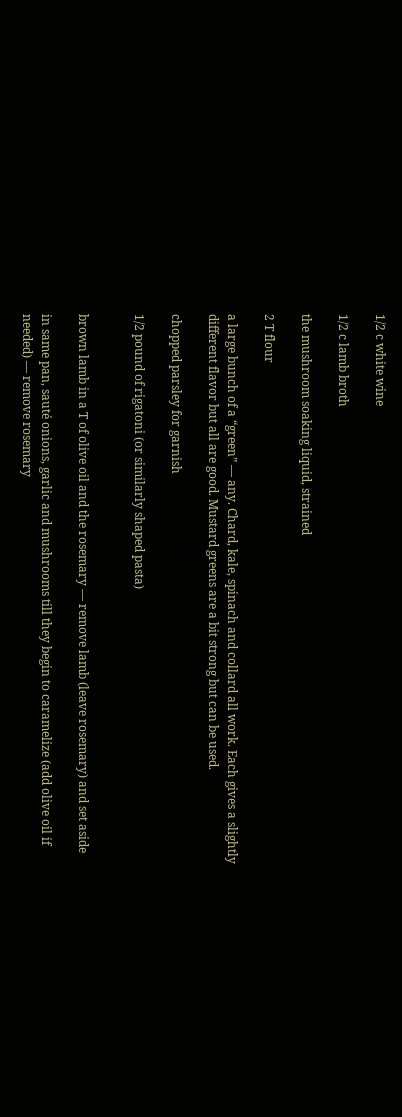1/2 c white wine

1/2 c lamb broth

the mushroom soaking liquid, strained

2 T flour

a large bunch of a “green” — any. Chard, kale, spinach and collard all work. Each gives a slightly different flavor but all are good. Mustard greens are a bit strong but can be used.

chopped parsley for garnish

1/2 pound of rigatoni (or similarly shaped pasta)


brown lamb in a T of olive oil and the rosemary — remove lamb (leave rosemary) and set aside

in same pan, sauté onions, garlic and mushrooms till they begin to caramelize (add olive oil if needed) — remove rosemary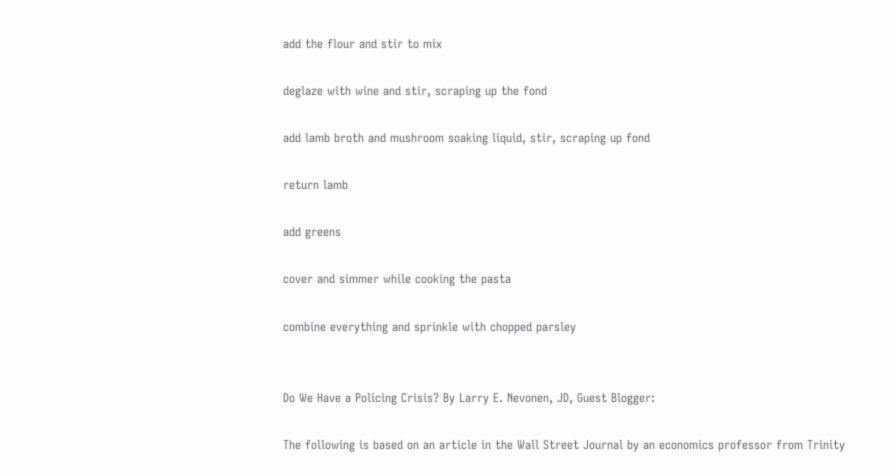add the flour and stir to mix

deglaze with wine and stir, scraping up the fond

add lamb broth and mushroom soaking liquid, stir, scraping up fond

return lamb

add greens

cover and simmer while cooking the pasta

combine everything and sprinkle with chopped parsley


Do We Have a Policing Crisis? By Larry E. Nevonen, JD, Guest Blogger:

The following is based on an article in the Wall Street Journal by an economics professor from Trinity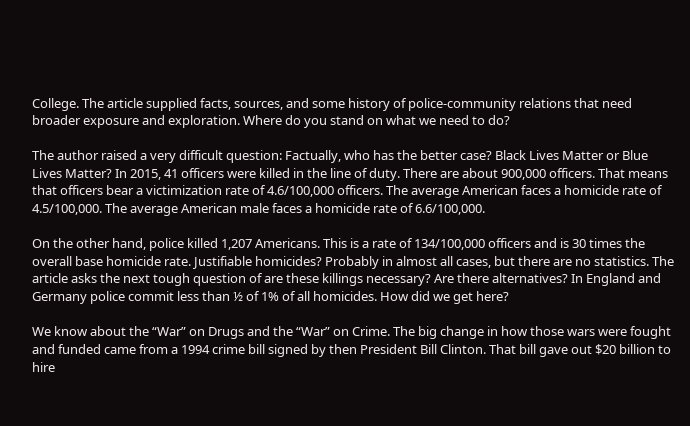College. The article supplied facts, sources, and some history of police-community relations that need broader exposure and exploration. Where do you stand on what we need to do?

The author raised a very difficult question: Factually, who has the better case? Black Lives Matter or Blue Lives Matter? In 2015, 41 officers were killed in the line of duty. There are about 900,000 officers. That means that officers bear a victimization rate of 4.6/100,000 officers. The average American faces a homicide rate of 4.5/100,000. The average American male faces a homicide rate of 6.6/100,000.

On the other hand, police killed 1,207 Americans. This is a rate of 134/100,000 officers and is 30 times the overall base homicide rate. Justifiable homicides? Probably in almost all cases, but there are no statistics. The article asks the next tough question of are these killings necessary? Are there alternatives? In England and Germany police commit less than ½ of 1% of all homicides. How did we get here?

We know about the “War” on Drugs and the “War” on Crime. The big change in how those wars were fought and funded came from a 1994 crime bill signed by then President Bill Clinton. That bill gave out $20 billion to hire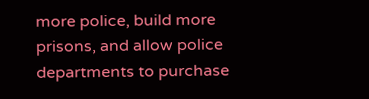more police, build more prisons, and allow police departments to purchase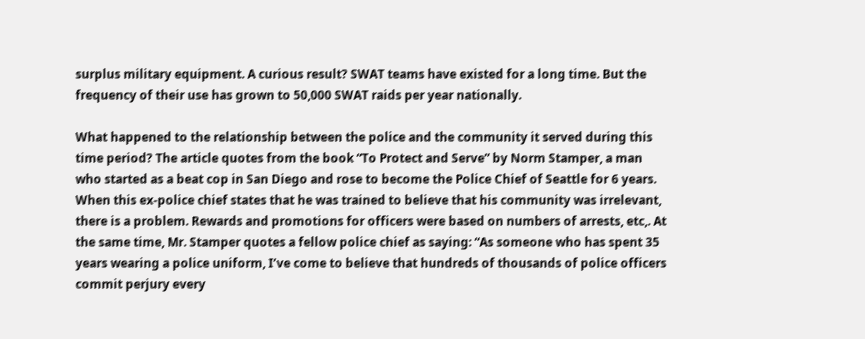surplus military equipment. A curious result? SWAT teams have existed for a long time. But the frequency of their use has grown to 50,000 SWAT raids per year nationally.

What happened to the relationship between the police and the community it served during this time period? The article quotes from the book “To Protect and Serve” by Norm Stamper, a man who started as a beat cop in San Diego and rose to become the Police Chief of Seattle for 6 years. When this ex-police chief states that he was trained to believe that his community was irrelevant, there is a problem. Rewards and promotions for officers were based on numbers of arrests, etc,. At the same time, Mr. Stamper quotes a fellow police chief as saying: “As someone who has spent 35 years wearing a police uniform, I’ve come to believe that hundreds of thousands of police officers commit perjury every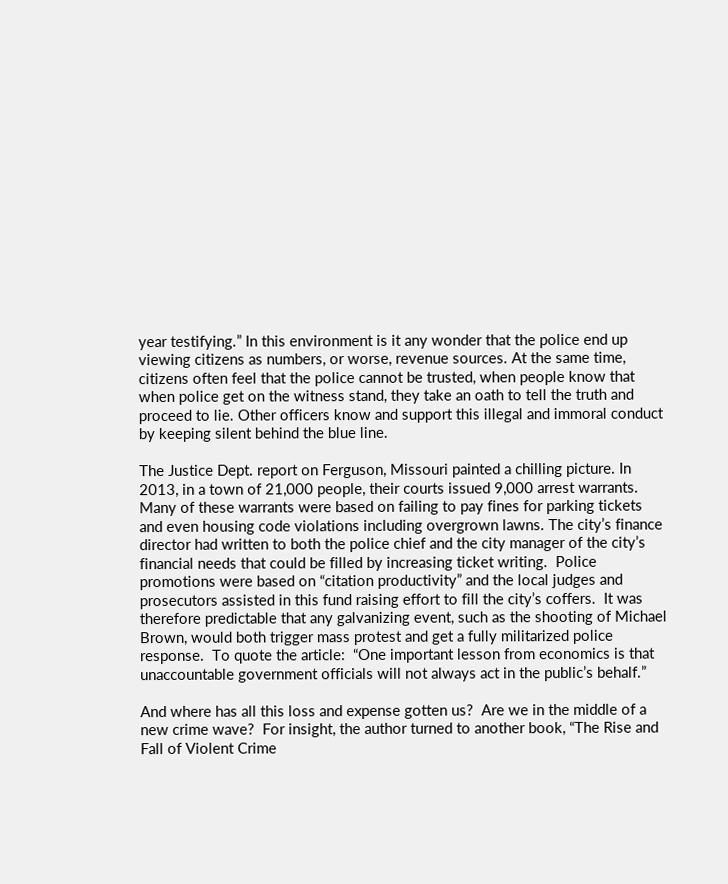year testifying.” In this environment is it any wonder that the police end up viewing citizens as numbers, or worse, revenue sources. At the same time, citizens often feel that the police cannot be trusted, when people know that when police get on the witness stand, they take an oath to tell the truth and proceed to lie. Other officers know and support this illegal and immoral conduct by keeping silent behind the blue line.

The Justice Dept. report on Ferguson, Missouri painted a chilling picture. In 2013, in a town of 21,000 people, their courts issued 9,000 arrest warrants. Many of these warrants were based on failing to pay fines for parking tickets and even housing code violations including overgrown lawns. The city’s finance director had written to both the police chief and the city manager of the city’s financial needs that could be filled by increasing ticket writing.  Police promotions were based on “citation productivity” and the local judges and prosecutors assisted in this fund raising effort to fill the city’s coffers.  It was therefore predictable that any galvanizing event, such as the shooting of Michael Brown, would both trigger mass protest and get a fully militarized police response.  To quote the article:  “One important lesson from economics is that unaccountable government officials will not always act in the public’s behalf.”

And where has all this loss and expense gotten us?  Are we in the middle of a new crime wave?  For insight, the author turned to another book, “The Rise and Fall of Violent Crime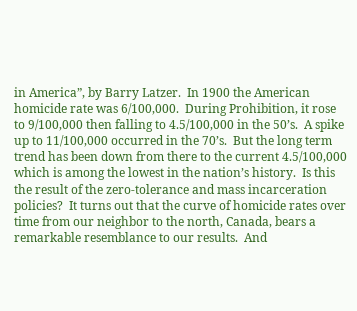in America”, by Barry Latzer.  In 1900 the American homicide rate was 6/100,000.  During Prohibition, it rose to 9/100,000 then falling to 4.5/100,000 in the 50’s.  A spike up to 11/100,000 occurred in the 70’s.  But the long term trend has been down from there to the current 4.5/100,000 which is among the lowest in the nation’s history.  Is this the result of the zero-tolerance and mass incarceration policies?  It turns out that the curve of homicide rates over time from our neighbor to the north, Canada, bears a remarkable resemblance to our results.  And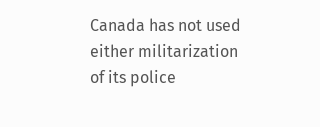Canada has not used either militarization of its police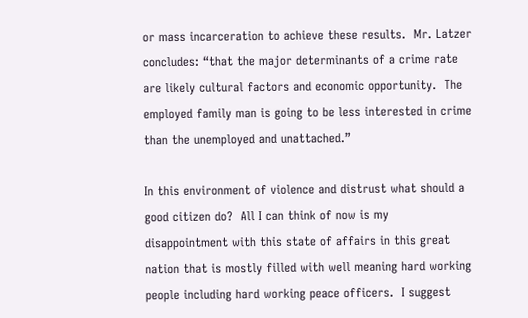or mass incarceration to achieve these results.  Mr. Latzer concludes: “that the major determinants of a crime rate are likely cultural factors and economic opportunity.  The employed family man is going to be less interested in crime than the unemployed and unattached.”

In this environment of violence and distrust what should a good citizen do?  All I can think of now is my disappointment with this state of affairs in this great nation that is mostly filled with well meaning hard working people including hard working peace officers.  I suggest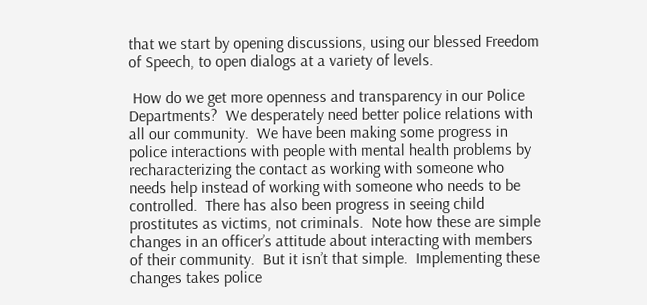that we start by opening discussions, using our blessed Freedom of Speech, to open dialogs at a variety of levels.

 How do we get more openness and transparency in our Police Departments?  We desperately need better police relations with all our community.  We have been making some progress in police interactions with people with mental health problems by recharacterizing the contact as working with someone who needs help instead of working with someone who needs to be controlled.  There has also been progress in seeing child prostitutes as victims, not criminals.  Note how these are simple changes in an officer’s attitude about interacting with members of their community.  But it isn’t that simple.  Implementing these changes takes police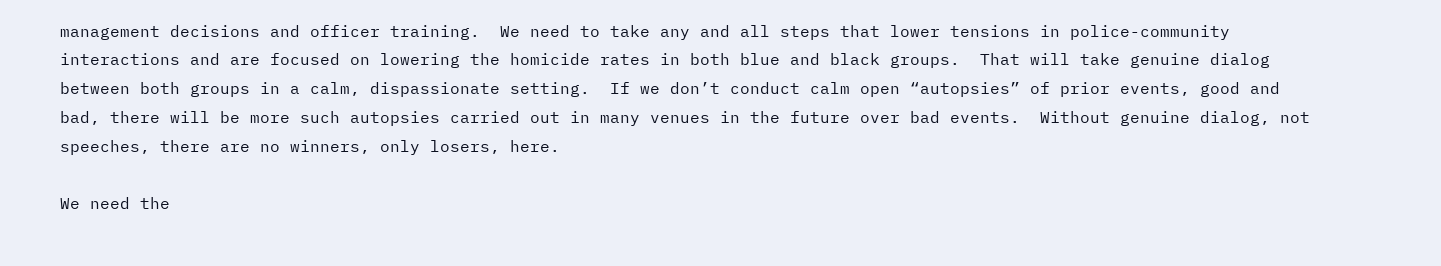management decisions and officer training.  We need to take any and all steps that lower tensions in police-community interactions and are focused on lowering the homicide rates in both blue and black groups.  That will take genuine dialog between both groups in a calm, dispassionate setting.  If we don’t conduct calm open “autopsies” of prior events, good and bad, there will be more such autopsies carried out in many venues in the future over bad events.  Without genuine dialog, not speeches, there are no winners, only losers, here.

We need the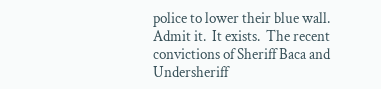police to lower their blue wall.  Admit it.  It exists.  The recent convictions of Sheriff Baca and Undersheriff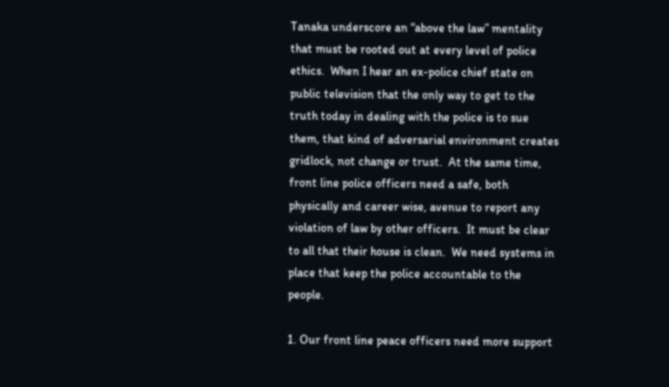Tanaka underscore an “above the law” mentality that must be rooted out at every level of police ethics.  When I hear an ex-police chief state on public television that the only way to get to the truth today in dealing with the police is to sue them, that kind of adversarial environment creates gridlock, not change or trust.  At the same time, front line police officers need a safe, both physically and career wise, avenue to report any violation of law by other officers.  It must be clear to all that their house is clean.  We need systems in place that keep the police accountable to the people.

1. Our front line peace officers need more support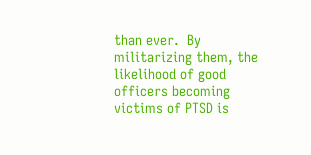than ever.  By militarizing them, the likelihood of good officers becoming victims of PTSD is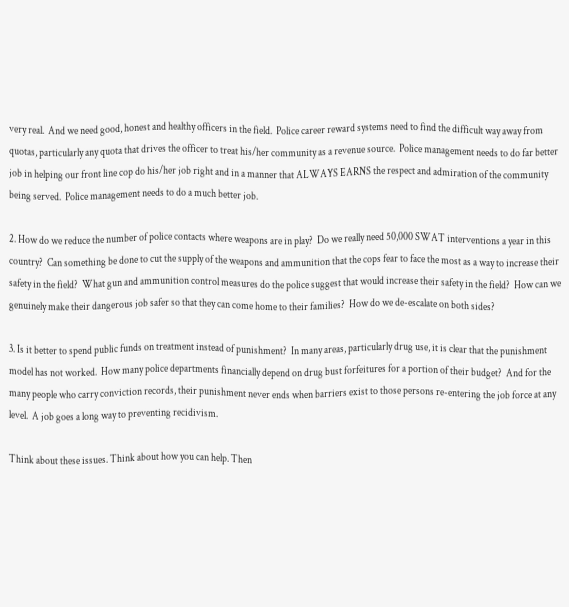very real.  And we need good, honest and healthy officers in the field.  Police career reward systems need to find the difficult way away from quotas, particularly any quota that drives the officer to treat his/her community as a revenue source.  Police management needs to do far better job in helping our front line cop do his/her job right and in a manner that ALWAYS EARNS the respect and admiration of the community being served.  Police management needs to do a much better job.

2. How do we reduce the number of police contacts where weapons are in play?  Do we really need 50,000 SWAT interventions a year in this country?  Can something be done to cut the supply of the weapons and ammunition that the cops fear to face the most as a way to increase their safety in the field?  What gun and ammunition control measures do the police suggest that would increase their safety in the field?  How can we genuinely make their dangerous job safer so that they can come home to their families?  How do we de-escalate on both sides?

3. Is it better to spend public funds on treatment instead of punishment?  In many areas, particularly drug use, it is clear that the punishment model has not worked.  How many police departments financially depend on drug bust forfeitures for a portion of their budget?  And for the many people who carry conviction records, their punishment never ends when barriers exist to those persons re-entering the job force at any level.  A job goes a long way to preventing recidivism.

Think about these issues. Think about how you can help. Then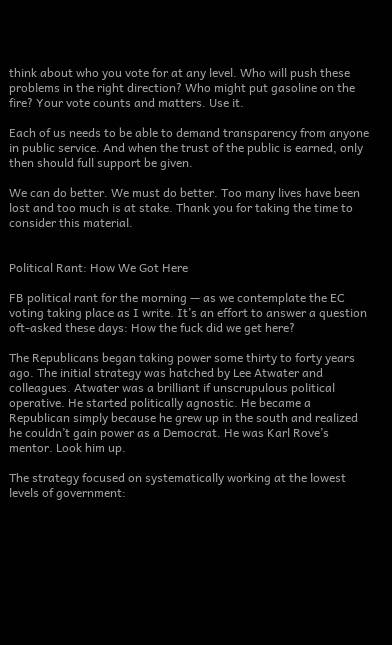think about who you vote for at any level. Who will push these problems in the right direction? Who might put gasoline on the fire? Your vote counts and matters. Use it.

Each of us needs to be able to demand transparency from anyone in public service. And when the trust of the public is earned, only then should full support be given.

We can do better. We must do better. Too many lives have been lost and too much is at stake. Thank you for taking the time to consider this material.


Political Rant: How We Got Here

FB political rant for the morning — as we contemplate the EC voting taking place as I write. It’s an effort to answer a question oft-asked these days: How the fuck did we get here?

The Republicans began taking power some thirty to forty years ago. The initial strategy was hatched by Lee Atwater and colleagues. Atwater was a brilliant if unscrupulous political operative. He started politically agnostic. He became a Republican simply because he grew up in the south and realized he couldn’t gain power as a Democrat. He was Karl Rove’s mentor. Look him up.

The strategy focused on systematically working at the lowest levels of government: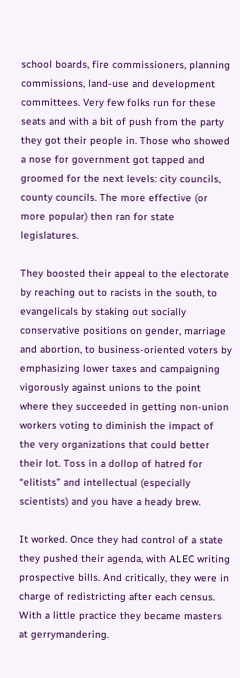school boards, fire commissioners, planning commissions, land-use and development committees. Very few folks run for these seats and with a bit of push from the party they got their people in. Those who showed a nose for government got tapped and groomed for the next levels: city councils, county councils. The more effective (or more popular) then ran for state legislatures.

They boosted their appeal to the electorate by reaching out to racists in the south, to evangelicals by staking out socially conservative positions on gender, marriage and abortion, to business-oriented voters by emphasizing lower taxes and campaigning vigorously against unions to the point where they succeeded in getting non-union workers voting to diminish the impact of the very organizations that could better their lot. Toss in a dollop of hatred for “elitists” and intellectual (especially scientists) and you have a heady brew.

It worked. Once they had control of a state they pushed their agenda, with ALEC writing prospective bills. And critically, they were in charge of redistricting after each census. With a little practice they became masters at gerrymandering.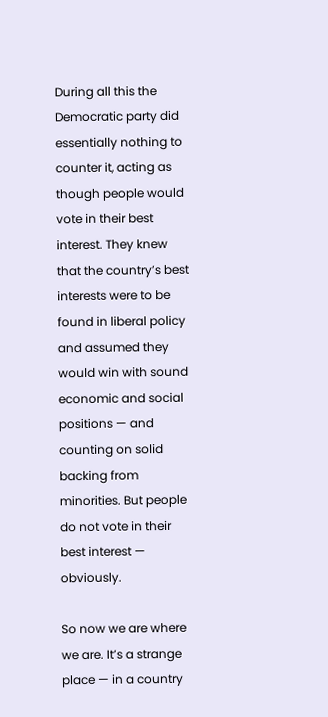During all this the Democratic party did essentially nothing to counter it, acting as though people would vote in their best interest. They knew that the country’s best interests were to be found in liberal policy and assumed they would win with sound economic and social positions — and counting on solid backing from minorities. But people do not vote in their best interest — obviously.

So now we are where we are. It’s a strange place — in a country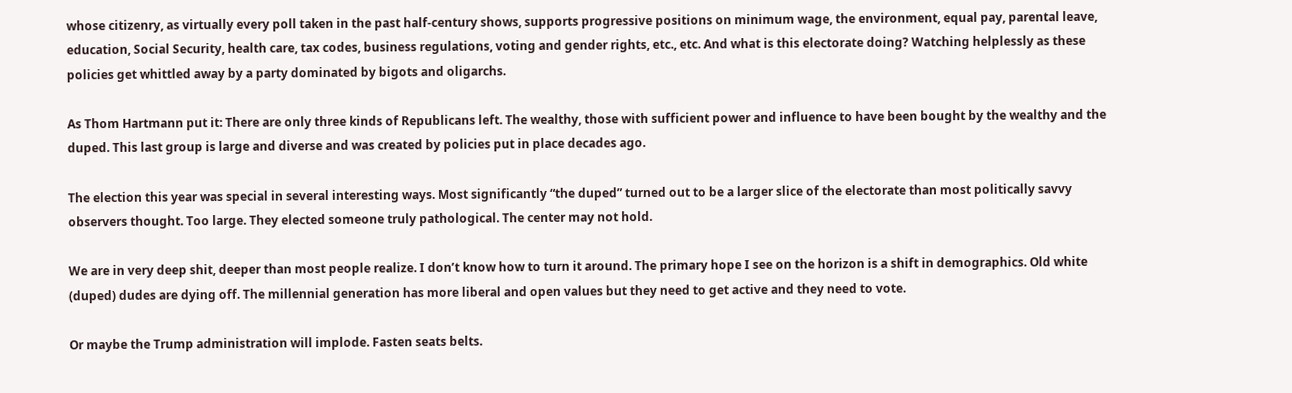whose citizenry, as virtually every poll taken in the past half-century shows, supports progressive positions on minimum wage, the environment, equal pay, parental leave, education, Social Security, health care, tax codes, business regulations, voting and gender rights, etc., etc. And what is this electorate doing? Watching helplessly as these policies get whittled away by a party dominated by bigots and oligarchs.

As Thom Hartmann put it: There are only three kinds of Republicans left. The wealthy, those with sufficient power and influence to have been bought by the wealthy and the duped. This last group is large and diverse and was created by policies put in place decades ago.

The election this year was special in several interesting ways. Most significantly “the duped” turned out to be a larger slice of the electorate than most politically savvy observers thought. Too large. They elected someone truly pathological. The center may not hold.

We are in very deep shit, deeper than most people realize. I don’t know how to turn it around. The primary hope I see on the horizon is a shift in demographics. Old white (duped) dudes are dying off. The millennial generation has more liberal and open values but they need to get active and they need to vote.

Or maybe the Trump administration will implode. Fasten seats belts.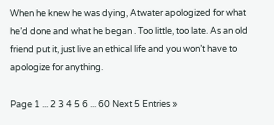When he knew he was dying, Atwater apologized for what he’d done and what he began . Too little, too late. As an old friend put it, just live an ethical life and you won’t have to apologize for anything.

Page 1 ... 2 3 4 5 6 ... 60 Next 5 Entries »